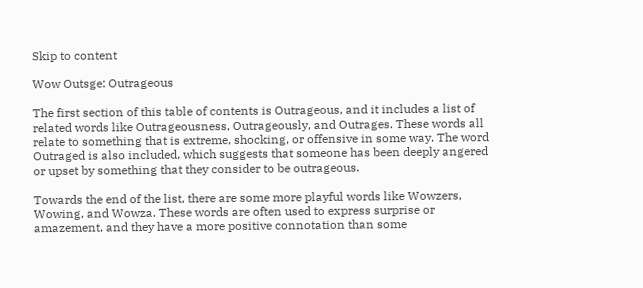Skip to content

Wow Outsge: Outrageous

The first section of this table of contents is Outrageous, and it includes a list of related words like Outrageousness, Outrageously, and Outrages. These words all relate to something that is extreme, shocking, or offensive in some way. The word Outraged is also included, which suggests that someone has been deeply angered or upset by something that they consider to be outrageous.

Towards the end of the list, there are some more playful words like Wowzers, Wowing, and Wowza. These words are often used to express surprise or amazement, and they have a more positive connotation than some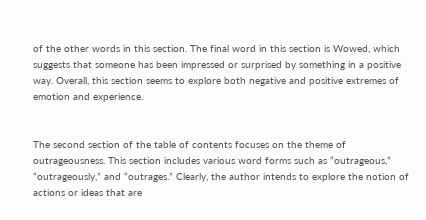of the other words in this section. The final word in this section is Wowed, which suggests that someone has been impressed or surprised by something in a positive way. Overall, this section seems to explore both negative and positive extremes of emotion and experience.


The second section of the table of contents focuses on the theme of outrageousness. This section includes various word forms such as “outrageous,” “outrageously,” and “outrages.” Clearly, the author intends to explore the notion of actions or ideas that are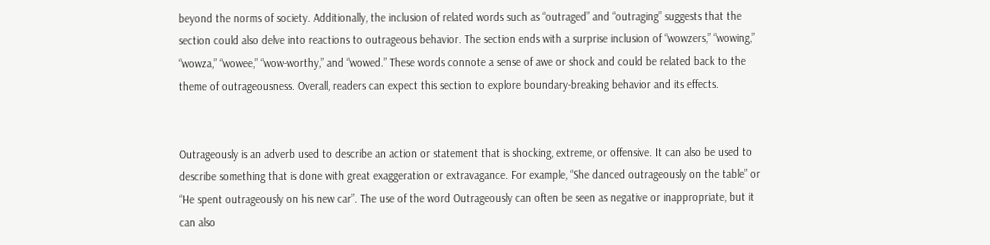beyond the norms of society. Additionally, the inclusion of related words such as “outraged” and “outraging” suggests that the section could also delve into reactions to outrageous behavior. The section ends with a surprise inclusion of “wowzers,” “wowing,” “wowza,” “wowee,” “wow-worthy,” and “wowed.” These words connote a sense of awe or shock and could be related back to the theme of outrageousness. Overall, readers can expect this section to explore boundary-breaking behavior and its effects.


Outrageously is an adverb used to describe an action or statement that is shocking, extreme, or offensive. It can also be used to describe something that is done with great exaggeration or extravagance. For example, “She danced outrageously on the table” or “He spent outrageously on his new car”. The use of the word Outrageously can often be seen as negative or inappropriate, but it can also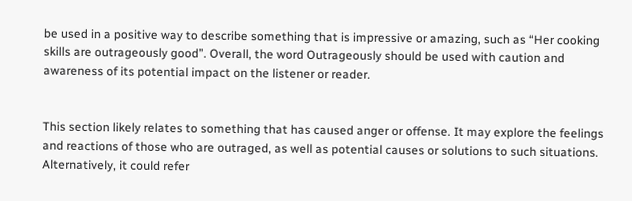be used in a positive way to describe something that is impressive or amazing, such as “Her cooking skills are outrageously good”. Overall, the word Outrageously should be used with caution and awareness of its potential impact on the listener or reader.


This section likely relates to something that has caused anger or offense. It may explore the feelings and reactions of those who are outraged, as well as potential causes or solutions to such situations. Alternatively, it could refer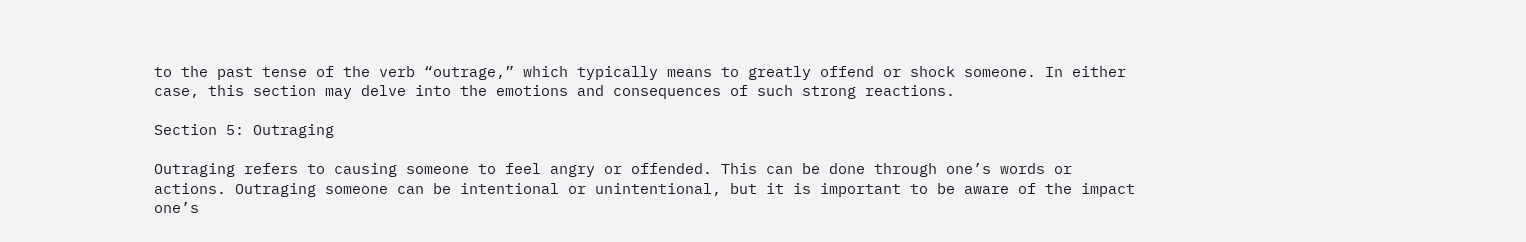to the past tense of the verb “outrage,” which typically means to greatly offend or shock someone. In either case, this section may delve into the emotions and consequences of such strong reactions.

Section 5: Outraging

Outraging refers to causing someone to feel angry or offended. This can be done through one’s words or actions. Outraging someone can be intentional or unintentional, but it is important to be aware of the impact one’s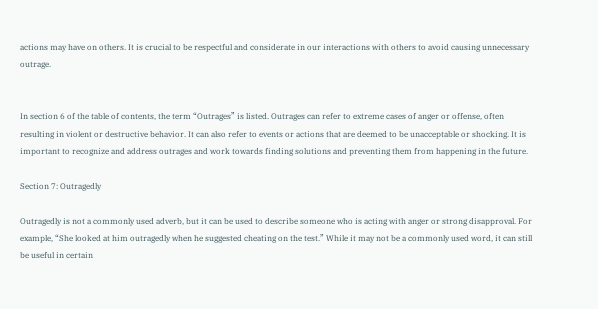actions may have on others. It is crucial to be respectful and considerate in our interactions with others to avoid causing unnecessary outrage.


In section 6 of the table of contents, the term “Outrages” is listed. Outrages can refer to extreme cases of anger or offense, often resulting in violent or destructive behavior. It can also refer to events or actions that are deemed to be unacceptable or shocking. It is important to recognize and address outrages and work towards finding solutions and preventing them from happening in the future.

Section 7: Outragedly

Outragedly is not a commonly used adverb, but it can be used to describe someone who is acting with anger or strong disapproval. For example, “She looked at him outragedly when he suggested cheating on the test.” While it may not be a commonly used word, it can still be useful in certain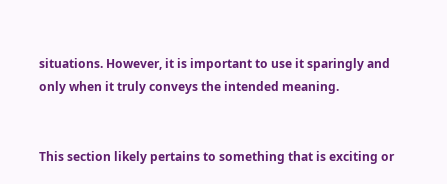situations. However, it is important to use it sparingly and only when it truly conveys the intended meaning.


This section likely pertains to something that is exciting or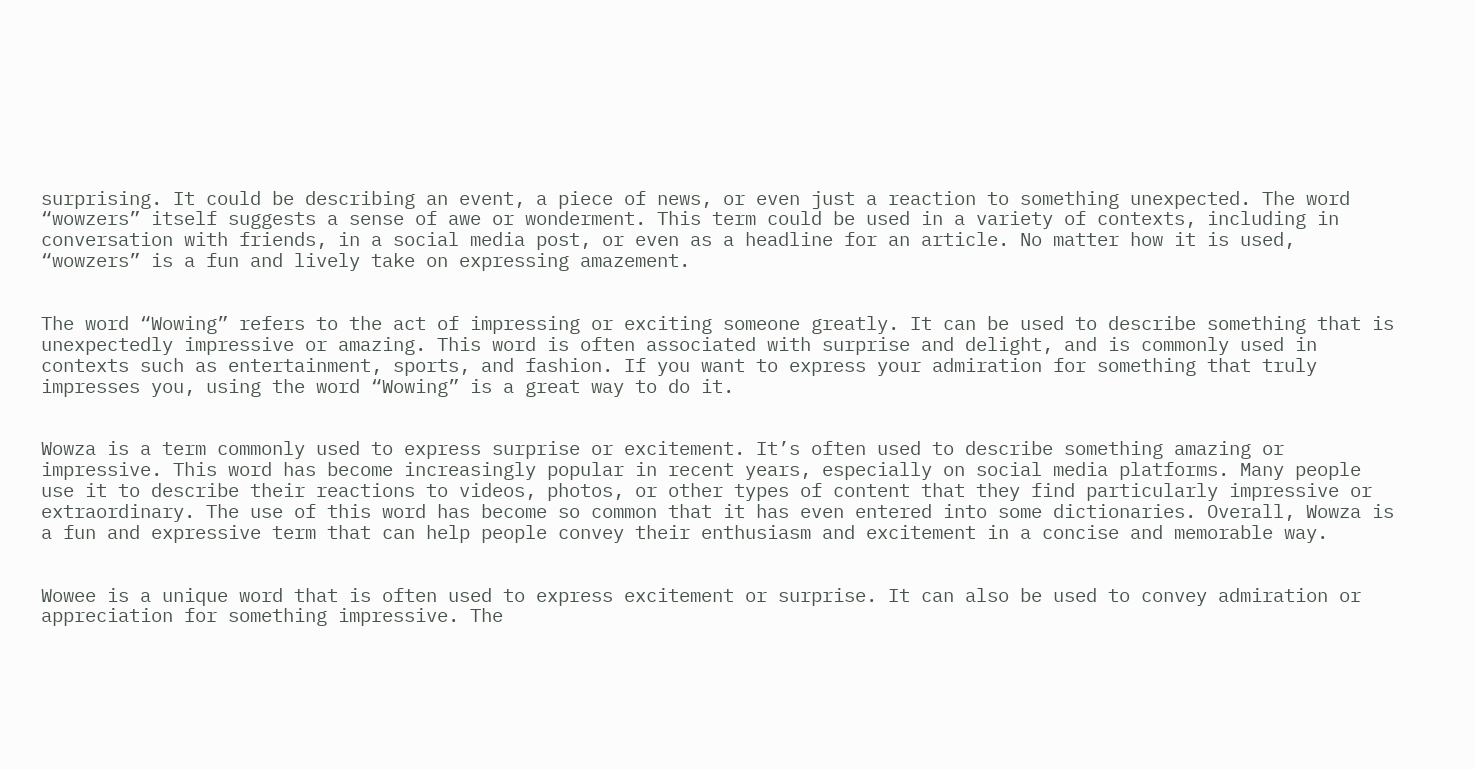surprising. It could be describing an event, a piece of news, or even just a reaction to something unexpected. The word “wowzers” itself suggests a sense of awe or wonderment. This term could be used in a variety of contexts, including in conversation with friends, in a social media post, or even as a headline for an article. No matter how it is used, “wowzers” is a fun and lively take on expressing amazement.


The word “Wowing” refers to the act of impressing or exciting someone greatly. It can be used to describe something that is unexpectedly impressive or amazing. This word is often associated with surprise and delight, and is commonly used in contexts such as entertainment, sports, and fashion. If you want to express your admiration for something that truly impresses you, using the word “Wowing” is a great way to do it.


Wowza is a term commonly used to express surprise or excitement. It’s often used to describe something amazing or impressive. This word has become increasingly popular in recent years, especially on social media platforms. Many people use it to describe their reactions to videos, photos, or other types of content that they find particularly impressive or extraordinary. The use of this word has become so common that it has even entered into some dictionaries. Overall, Wowza is a fun and expressive term that can help people convey their enthusiasm and excitement in a concise and memorable way.


Wowee is a unique word that is often used to express excitement or surprise. It can also be used to convey admiration or appreciation for something impressive. The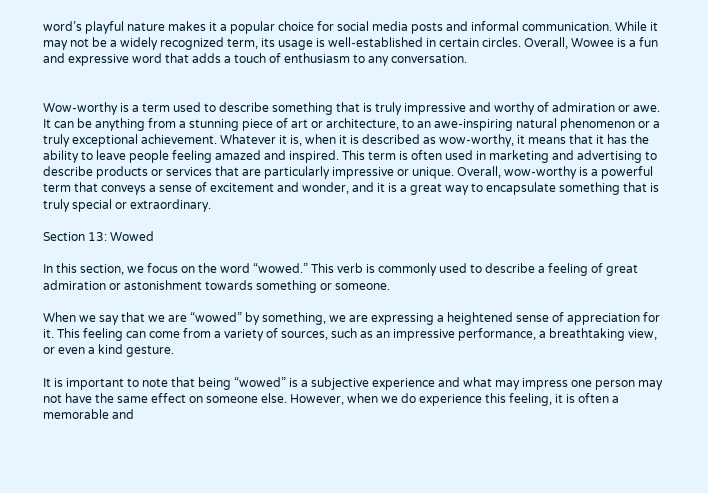word’s playful nature makes it a popular choice for social media posts and informal communication. While it may not be a widely recognized term, its usage is well-established in certain circles. Overall, Wowee is a fun and expressive word that adds a touch of enthusiasm to any conversation.


Wow-worthy is a term used to describe something that is truly impressive and worthy of admiration or awe. It can be anything from a stunning piece of art or architecture, to an awe-inspiring natural phenomenon or a truly exceptional achievement. Whatever it is, when it is described as wow-worthy, it means that it has the ability to leave people feeling amazed and inspired. This term is often used in marketing and advertising to describe products or services that are particularly impressive or unique. Overall, wow-worthy is a powerful term that conveys a sense of excitement and wonder, and it is a great way to encapsulate something that is truly special or extraordinary.

Section 13: Wowed

In this section, we focus on the word “wowed.” This verb is commonly used to describe a feeling of great admiration or astonishment towards something or someone.

When we say that we are “wowed” by something, we are expressing a heightened sense of appreciation for it. This feeling can come from a variety of sources, such as an impressive performance, a breathtaking view, or even a kind gesture.

It is important to note that being “wowed” is a subjective experience and what may impress one person may not have the same effect on someone else. However, when we do experience this feeling, it is often a memorable and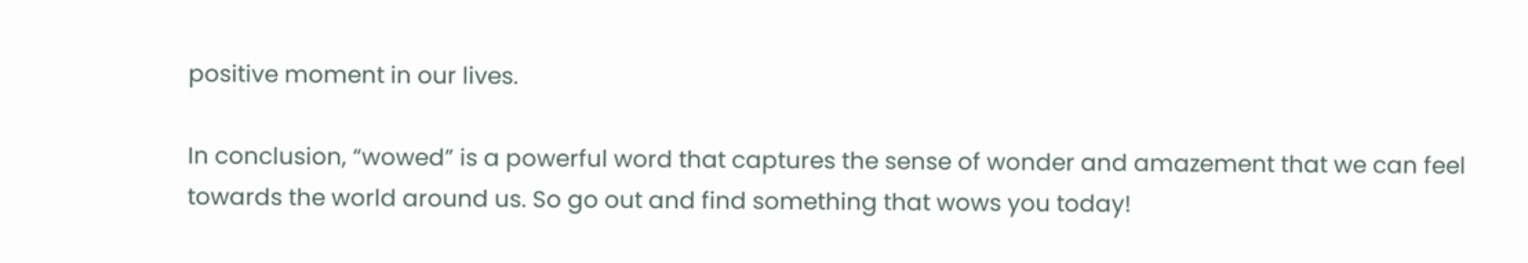positive moment in our lives.

In conclusion, “wowed” is a powerful word that captures the sense of wonder and amazement that we can feel towards the world around us. So go out and find something that wows you today!